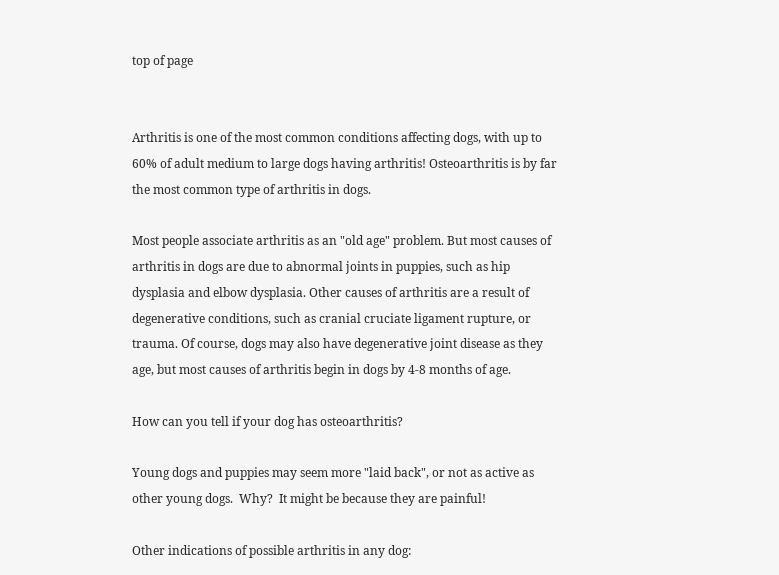top of page


Arthritis is one of the most common conditions affecting dogs, with up to 60% of adult medium to large dogs having arthritis! Osteoarthritis is by far the most common type of arthritis in dogs.

Most people associate arthritis as an "old age" problem. But most causes of arthritis in dogs are due to abnormal joints in puppies, such as hip dysplasia and elbow dysplasia. Other causes of arthritis are a result of degenerative conditions, such as cranial cruciate ligament rupture, or trauma. Of course, dogs may also have degenerative joint disease as they age, but most causes of arthritis begin in dogs by 4-8 months of age.

How can you tell if your dog has osteoarthritis?

Young dogs and puppies may seem more "laid back", or not as active as other young dogs.  Why?  It might be because they are painful!

Other indications of possible arthritis in any dog: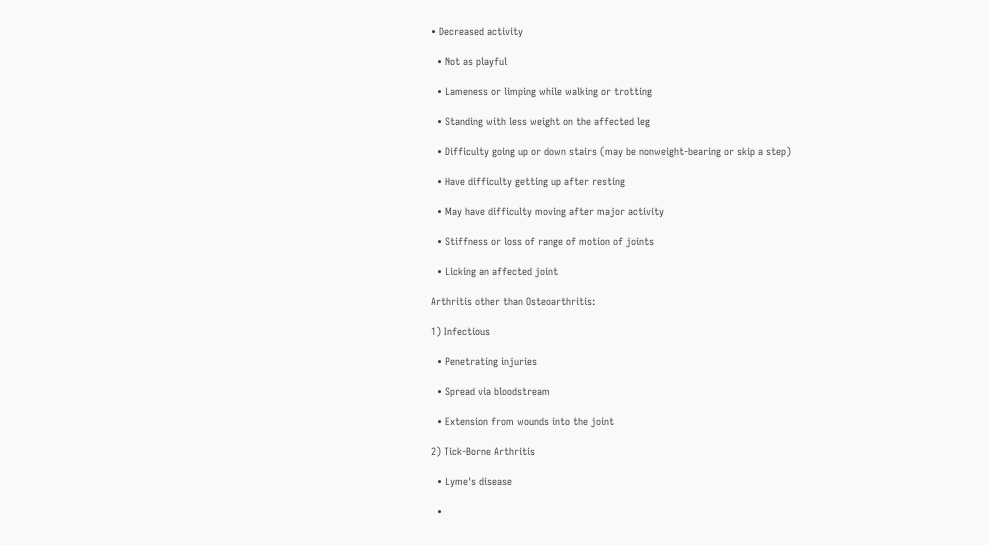• Decreased activity

  • Not as playful

  • Lameness or limping while walking or trotting

  • Standing with less weight on the affected leg

  • Difficulty going up or down stairs (may be nonweight-bearing or skip a step)

  • Have difficulty getting up after resting

  • May have difficulty moving after major activity

  • Stiffness or loss of range of motion of joints

  • Licking an affected joint

Arthritis other than Osteoarthritis:

1) Infectious

  • Penetrating injuries

  • Spread via bloodstream

  • Extension from wounds into the joint

2) Tick-Borne Arthritis

  • Lyme's disease

  •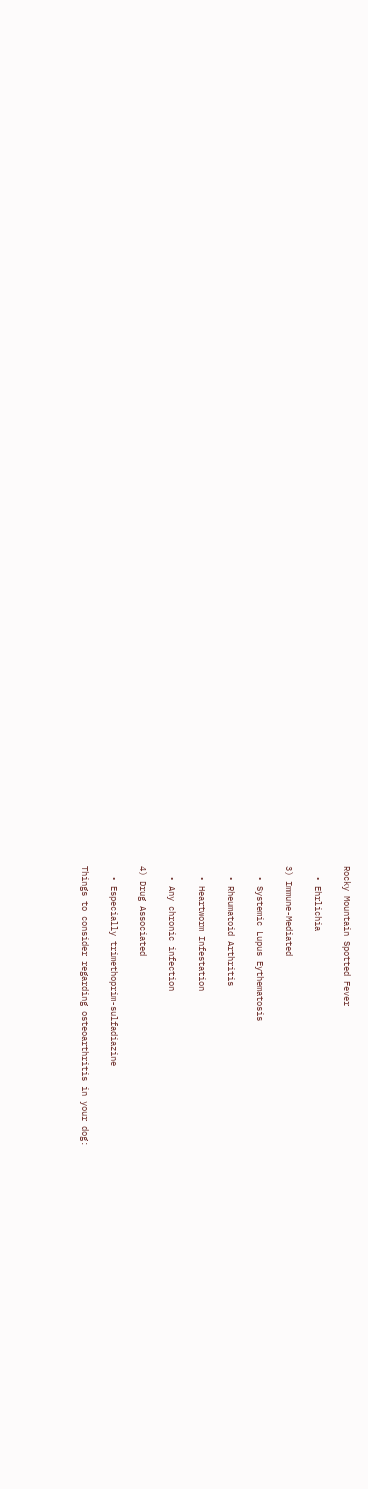Rocky Mountain Spotted Fever

  • Ehrlichia

3) Immune-Mediated

  • Systemic Lupus Eythematosis

  • Rheumatoid Arthritis

  • Heartworm Infestation

  • Any chronic infection

4) Drug Associated

  • Especially trimethoprim-sulfadiazine

Things to consider regarding osteoarthritis in your dog: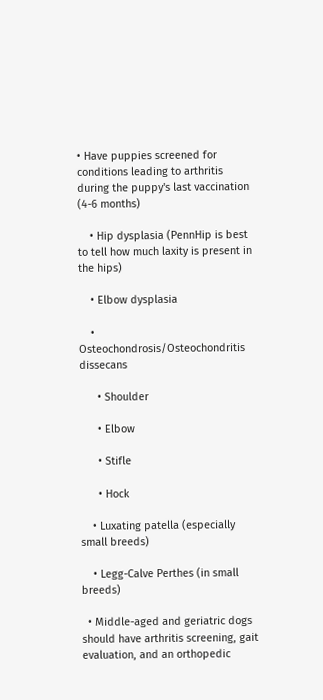• Have puppies screened for conditions leading to arthritis during the puppy's last vaccination (4-6 months)

    • Hip dysplasia (PennHip is best to tell how much laxity is present in the hips)

    • Elbow dysplasia

    • Osteochondrosis/Osteochondritis dissecans

      • Shoulder

      • Elbow

      • Stifle

      • Hock

    • Luxating patella (especially small breeds)

    • Legg-Calve Perthes (in small breeds)

  • Middle-aged and geriatric dogs should have arthritis screening, gait evaluation, and an orthopedic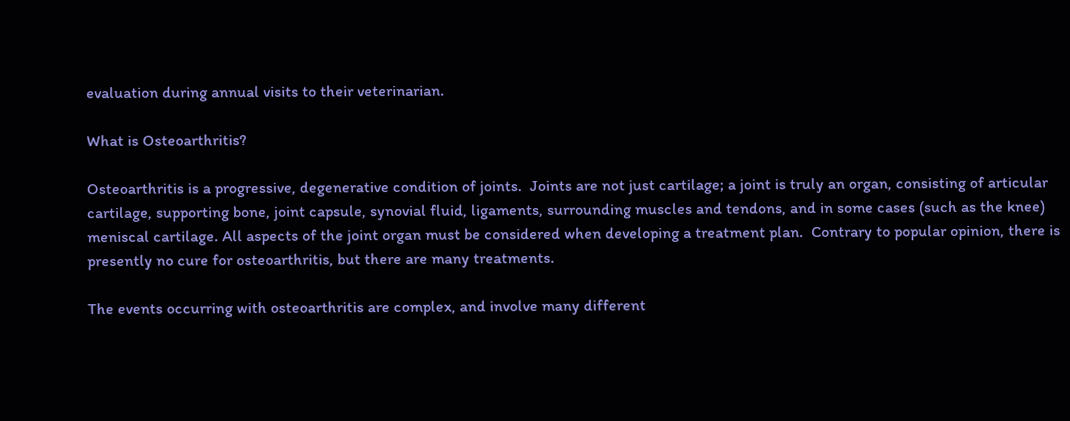evaluation during annual visits to their veterinarian.

What is Osteoarthritis?

Osteoarthritis is a progressive, degenerative condition of joints.  Joints are not just cartilage; a joint is truly an organ, consisting of articular cartilage, supporting bone, joint capsule, synovial fluid, ligaments, surrounding muscles and tendons, and in some cases (such as the knee) meniscal cartilage. All aspects of the joint organ must be considered when developing a treatment plan.  Contrary to popular opinion, there is presently no cure for osteoarthritis, but there are many treatments.

The events occurring with osteoarthritis are complex, and involve many different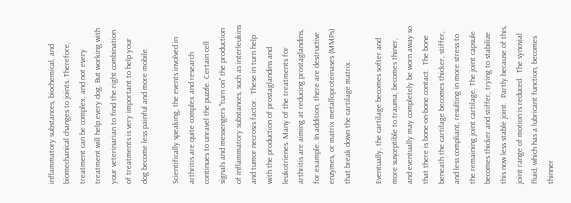inflammatory substances, biochemical, and biomechanical changes to joints. Therefore, treatment can be complex, and not every treatment will help every dog. But working with your veterinarian to find the right combination of treatments is very important to help your dog become less painful and more mobile.

Scientifically speaking, the events involved in arthritis are quite complex and research continues to unravel the puzzle. Certain cell signals and messengers "turn on" the production of inflammatory substances, such as interleukins and tumor necrosis factor.  These in turn help with the production of prostaglandins and leukotrienes. Many of the treatments for arthritis are aiming at reducing prostaglandins, for example. In addition, there are destructive enzymes, or matrix metalloproteinases (MMPs) that break down the cartilage matrix.

Eventually, the cartilage becomes softer and more susceptible to trauma, becomes thiner, and eventually may completely be worn away so that there is bone-on-bone contact.  The bone beneath the cartilage becomes thicker, stiffer, and less compliant, resulting in more stress to the remaining joint cartilage. The joint capsule becomes thicker and stiffer, trying to stabilize this now less stable joint.  Partly because of this, joint range of motion is reduced.  The synovial fluid, which has a lubricant function, becomes thinner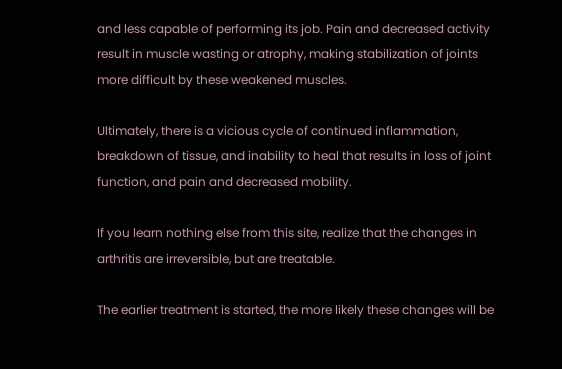and less capable of performing its job. Pain and decreased activity result in muscle wasting or atrophy, making stabilization of joints more difficult by these weakened muscles.

Ultimately, there is a vicious cycle of continued inflammation, breakdown of tissue, and inability to heal that results in loss of joint function, and pain and decreased mobility.

If you learn nothing else from this site, realize that the changes in arthritis are irreversible, but are treatable.

The earlier treatment is started, the more likely these changes will be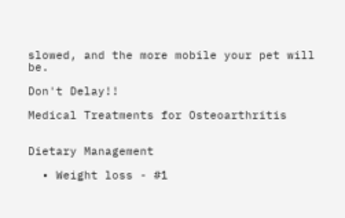slowed, and the more mobile your pet will be.

Don't Delay!!

Medical Treatments for Osteoarthritis


Dietary Management

  • Weight loss - #1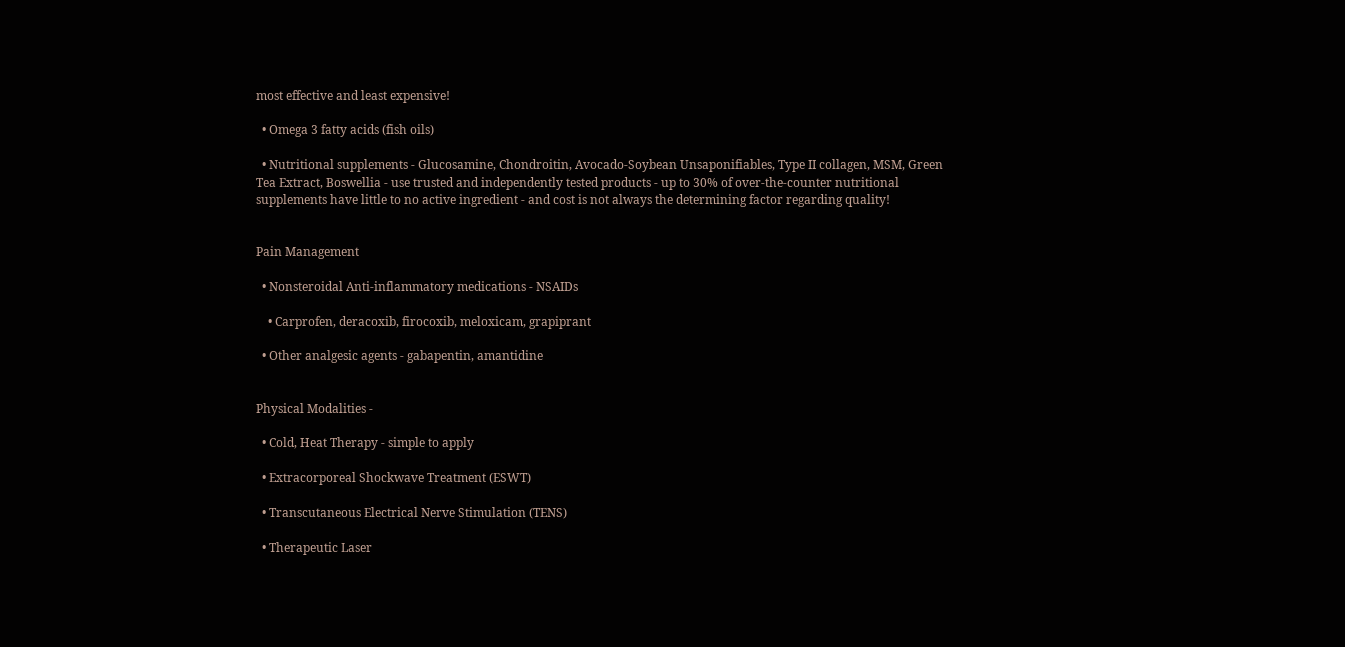most effective and least expensive!

  • Omega 3 fatty acids (fish oils)

  • Nutritional supplements - Glucosamine, Chondroitin, Avocado-Soybean Unsaponifiables, Type II collagen, MSM, Green Tea Extract, Boswellia - use trusted and independently tested products - up to 30% of over-the-counter nutritional supplements have little to no active ingredient - and cost is not always the determining factor regarding quality!


Pain Management

  • Nonsteroidal Anti-inflammatory medications - NSAIDs

    • Carprofen, deracoxib, firocoxib, meloxicam, grapiprant

  • Other analgesic agents - gabapentin, amantidine


Physical Modalities -

  • Cold, Heat Therapy - simple to apply

  • Extracorporeal Shockwave Treatment (ESWT)

  • Transcutaneous Electrical Nerve Stimulation (TENS)

  • Therapeutic Laser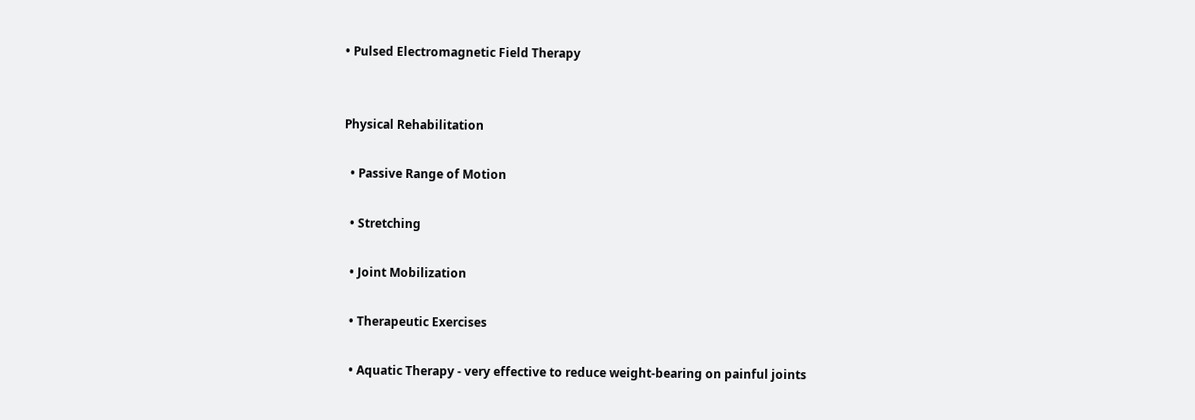• Pulsed Electromagnetic Field Therapy


Physical Rehabilitation

  • Passive Range of Motion

  • Stretching

  • Joint Mobilization

  • Therapeutic Exercises

  • Aquatic Therapy - very effective to reduce weight-bearing on painful joints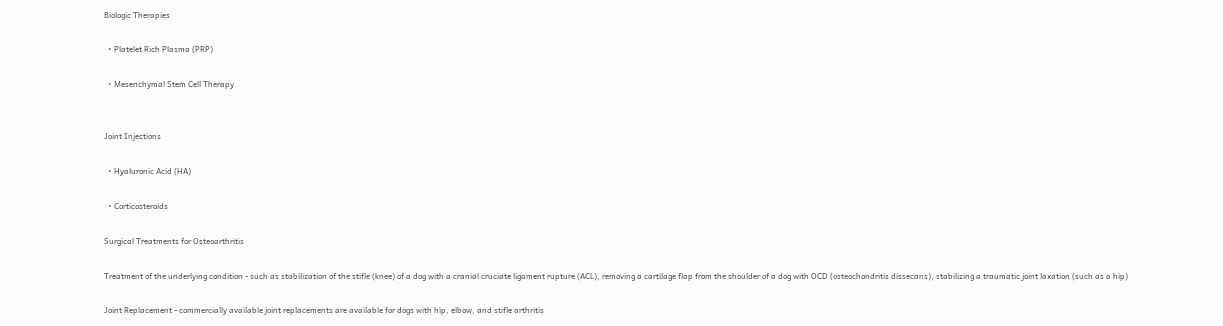Biologic Therapies

  • Platelet Rich Plasma (PRP)

  • Mesenchymal Stem Cell Therapy


Joint Injections

  • Hyaluronic Acid (HA)

  • Corticosteroids

Surgical Treatments for Osteoarthritis

Treatment of the underlying condition - such as stabilization of the stifle (knee) of a dog with a cranial cruciate ligament rupture (ACL), removing a cartilage flap from the shoulder of a dog with OCD (osteochondritis dissecans), stabilizing a traumatic joint laxation (such as a hip)

Joint Replacement - commercially available joint replacements are available for dogs with hip, elbow, and stifle arthritis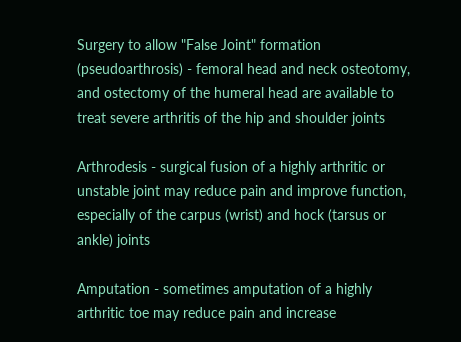Surgery to allow "False Joint" formation (pseudoarthrosis) - femoral head and neck osteotomy, and ostectomy of the humeral head are available to treat severe arthritis of the hip and shoulder joints

Arthrodesis - surgical fusion of a highly arthritic or unstable joint may reduce pain and improve function, especially of the carpus (wrist) and hock (tarsus or ankle) joints

Amputation - sometimes amputation of a highly arthritic toe may reduce pain and increase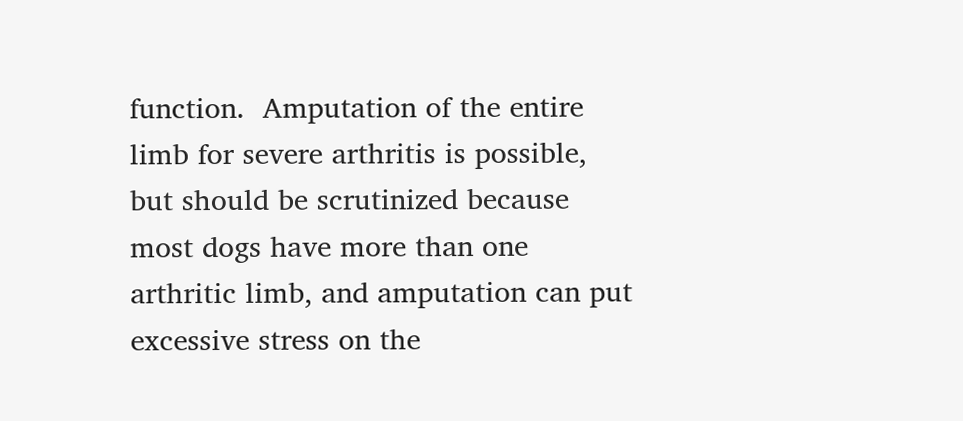function.  Amputation of the entire limb for severe arthritis is possible, but should be scrutinized because most dogs have more than one arthritic limb, and amputation can put excessive stress on the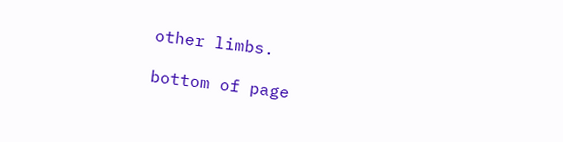other limbs.

bottom of page